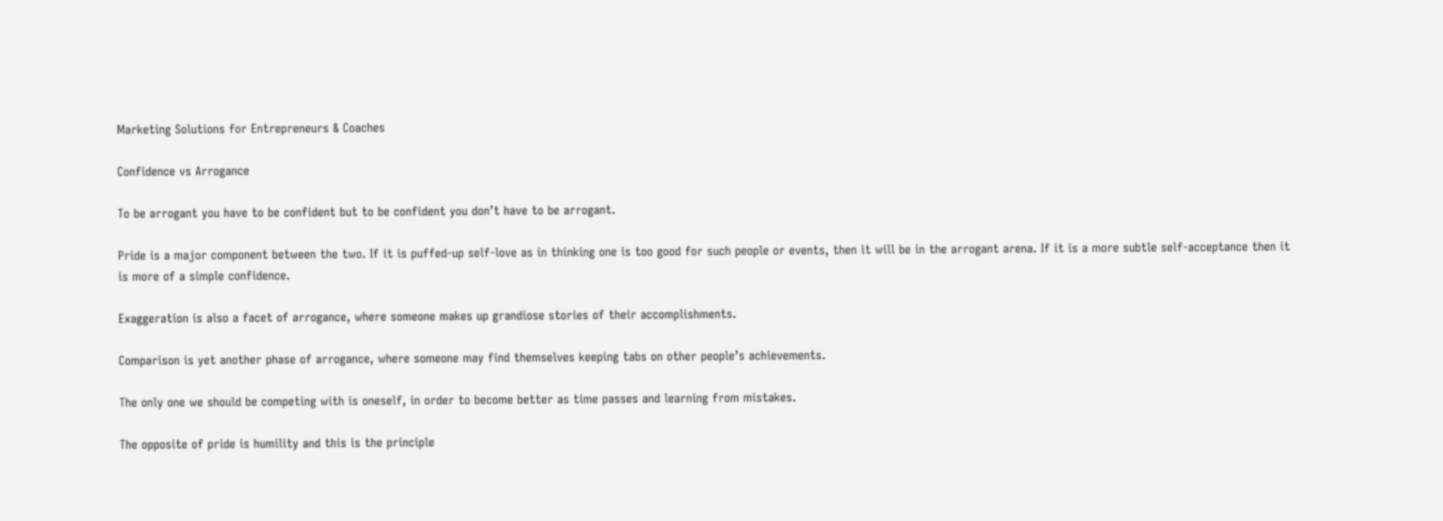Marketing Solutions for Entrepreneurs & Coaches

Confidence vs Arrogance

To be arrogant you have to be confident but to be confident you don’t have to be arrogant.

Pride is a major component between the two. If it is puffed-up self-love as in thinking one is too good for such people or events, then it will be in the arrogant arena. If it is a more subtle self-acceptance then it is more of a simple confidence.

Exaggeration is also a facet of arrogance, where someone makes up grandiose stories of their accomplishments.

Comparison is yet another phase of arrogance, where someone may find themselves keeping tabs on other people’s achievements.

The only one we should be competing with is oneself, in order to become better as time passes and learning from mistakes.

The opposite of pride is humility and this is the principle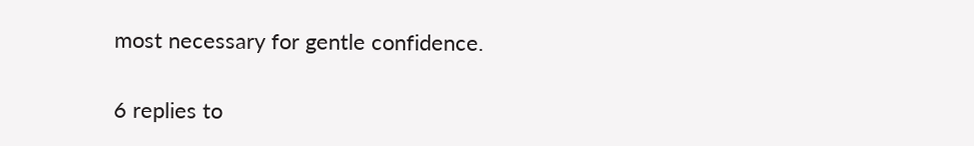most necessary for gentle confidence.

6 replies to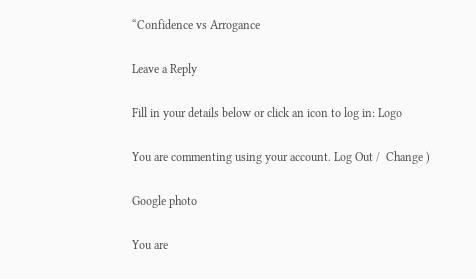“Confidence vs Arrogance

Leave a Reply

Fill in your details below or click an icon to log in: Logo

You are commenting using your account. Log Out /  Change )

Google photo

You are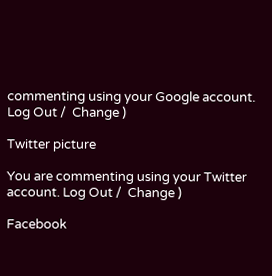commenting using your Google account. Log Out /  Change )

Twitter picture

You are commenting using your Twitter account. Log Out /  Change )

Facebook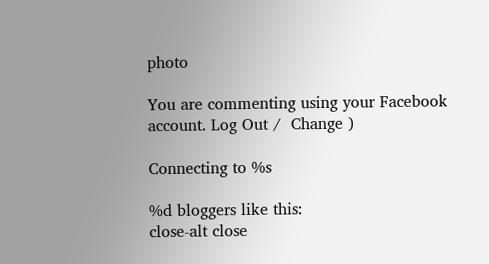photo

You are commenting using your Facebook account. Log Out /  Change )

Connecting to %s

%d bloggers like this:
close-alt close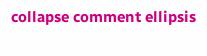collapse comment ellipsis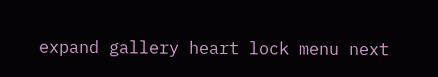expand gallery heart lock menu next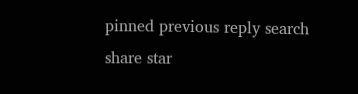pinned previous reply search share star